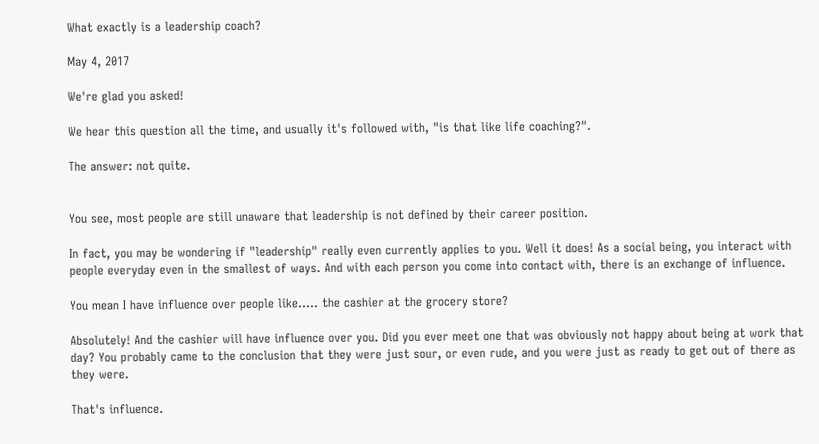What exactly is a leadership coach?

May 4, 2017

We're glad you asked!

We hear this question all the time, and usually it's followed with, "is that like life coaching?".

The answer: not quite.


You see, most people are still unaware that leadership is not defined by their career position.

In fact, you may be wondering if "leadership" really even currently applies to you. Well it does! As a social being, you interact with people everyday even in the smallest of ways. And with each person you come into contact with, there is an exchange of influence.

You mean I have influence over people like..... the cashier at the grocery store?

Absolutely! And the cashier will have influence over you. Did you ever meet one that was obviously not happy about being at work that day? You probably came to the conclusion that they were just sour, or even rude, and you were just as ready to get out of there as they were.

That's influence.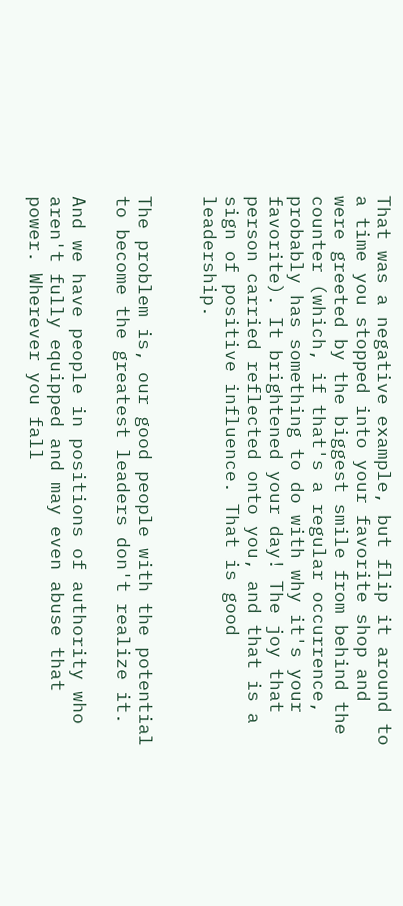That was a negative example, but flip it around to a time you stopped into your favorite shop and were greeted by the biggest smile from behind the counter (which, if that's a regular occurrence, probably has something to do with why it's your favorite). It brightened your day! The joy that person carried reflected onto you, and that is a sign of positive influence. That is good leadership.


The problem is, our good people with the potential to become the greatest leaders don't realize it.

And we have people in positions of authority who aren't fully equipped and may even abuse that power. Wherever you fall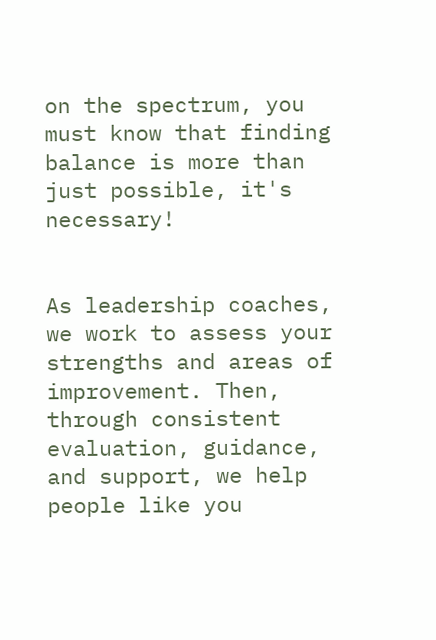on the spectrum, you must know that finding balance is more than just possible, it's necessary!


As leadership coaches, we work to assess your strengths and areas of improvement. Then, through consistent evaluation, guidance, and support, we help people like you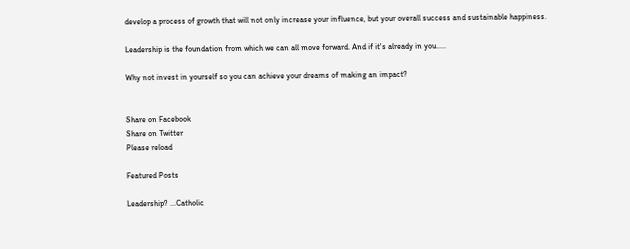develop a process of growth that will not only increase your influence, but your overall success and sustainable happiness.

Leadership is the foundation from which we can all move forward. And if it's already in you.....

Why not invest in yourself so you can achieve your dreams of making an impact?


Share on Facebook
Share on Twitter
Please reload

Featured Posts

Leadership? ...Catholic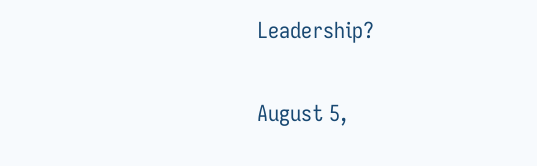Leadership?

August 5,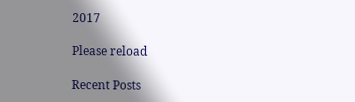2017

Please reload

Recent Posts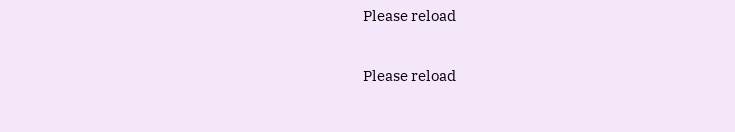Please reload

Please reload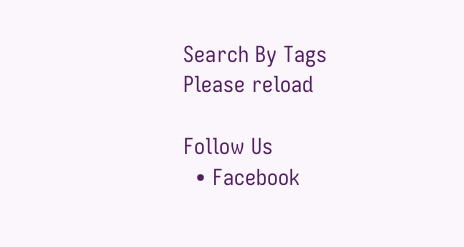Search By Tags
Please reload

Follow Us
  • Facebook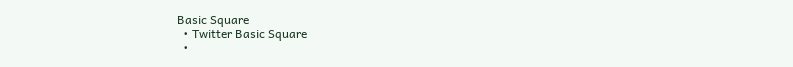Basic Square
  • Twitter Basic Square
  •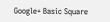Google+ Basic Square